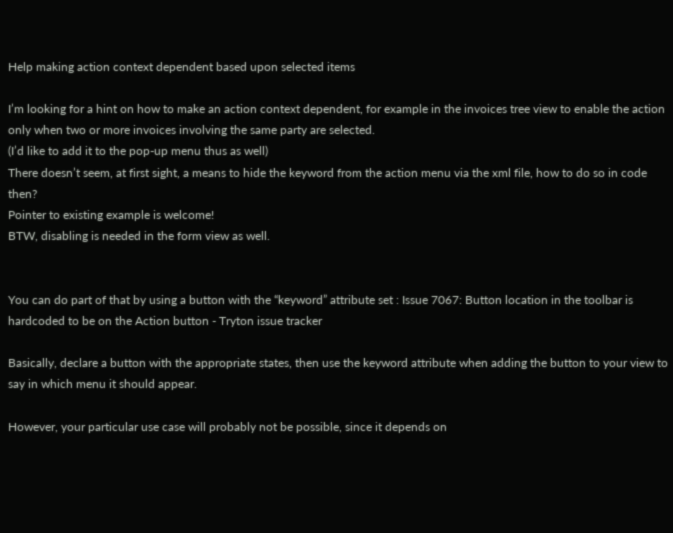Help making action context dependent based upon selected items

I’m looking for a hint on how to make an action context dependent, for example in the invoices tree view to enable the action only when two or more invoices involving the same party are selected.
(I’d like to add it to the pop-up menu thus as well)
There doesn’t seem, at first sight, a means to hide the keyword from the action menu via the xml file, how to do so in code then?
Pointer to existing example is welcome!
BTW, disabling is needed in the form view as well.


You can do part of that by using a button with the “keyword” attribute set : Issue 7067: Button location in the toolbar is hardcoded to be on the Action button - Tryton issue tracker

Basically, declare a button with the appropriate states, then use the keyword attribute when adding the button to your view to say in which menu it should appear.

However, your particular use case will probably not be possible, since it depends on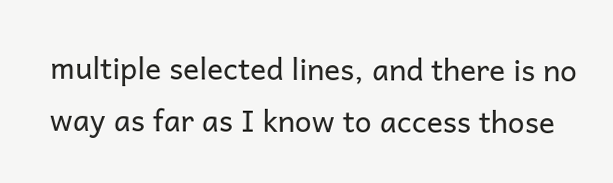multiple selected lines, and there is no way as far as I know to access those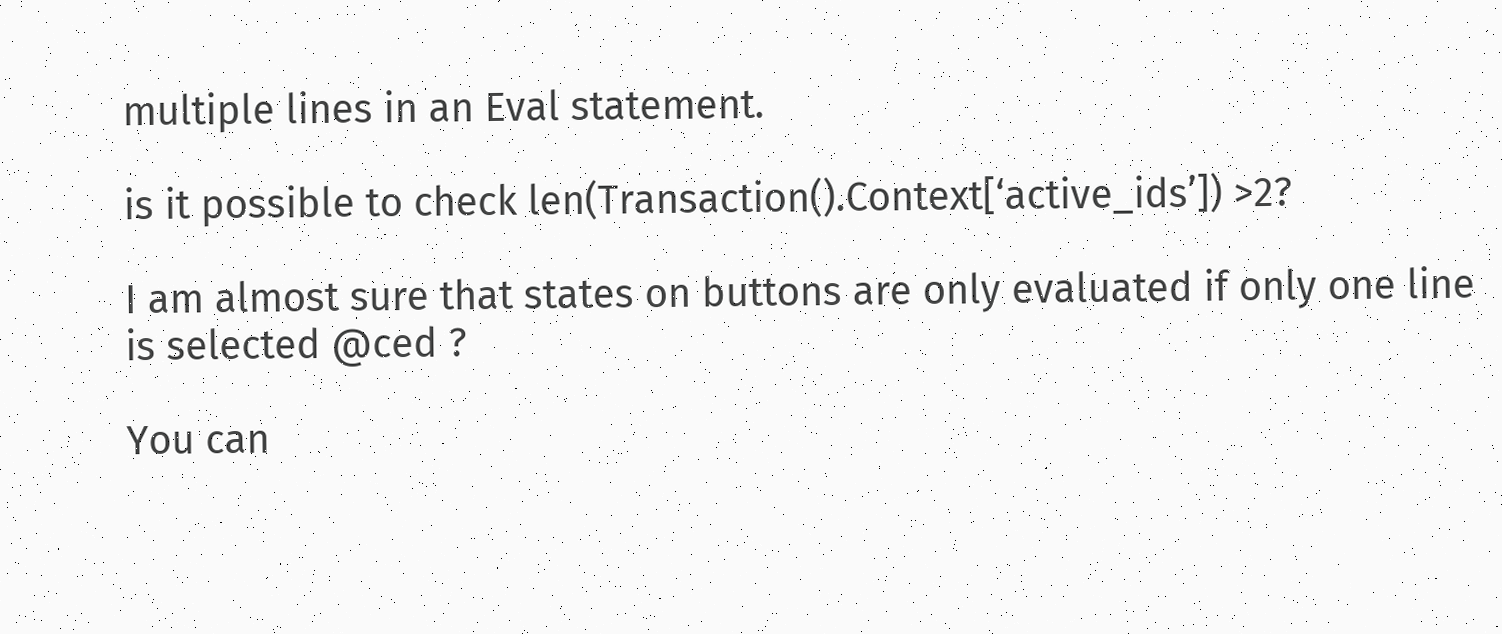multiple lines in an Eval statement.

is it possible to check len(Transaction().Context[‘active_ids’]) >2?

I am almost sure that states on buttons are only evaluated if only one line is selected @ced ?

You can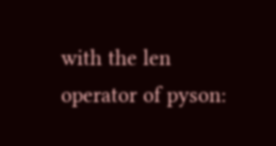with the len operator of pyson: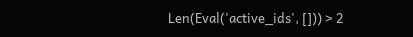Len(Eval('active_ids', [])) > 2